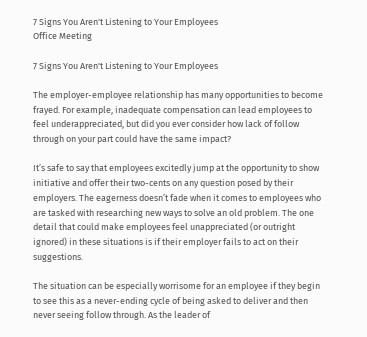7 Signs You Aren't Listening to Your Employees
Office Meeting

7 Signs You Aren't Listening to Your Employees

The employer-employee relationship has many opportunities to become frayed. For example, inadequate compensation can lead employees to feel underappreciated, but did you ever consider how lack of follow through on your part could have the same impact?

It’s safe to say that employees excitedly jump at the opportunity to show initiative and offer their two-cents on any question posed by their employers. The eagerness doesn’t fade when it comes to employees who are tasked with researching new ways to solve an old problem. The one detail that could make employees feel unappreciated (or outright ignored) in these situations is if their employer fails to act on their suggestions.

The situation can be especially worrisome for an employee if they begin to see this as a never-ending cycle of being asked to deliver and then never seeing follow through. As the leader of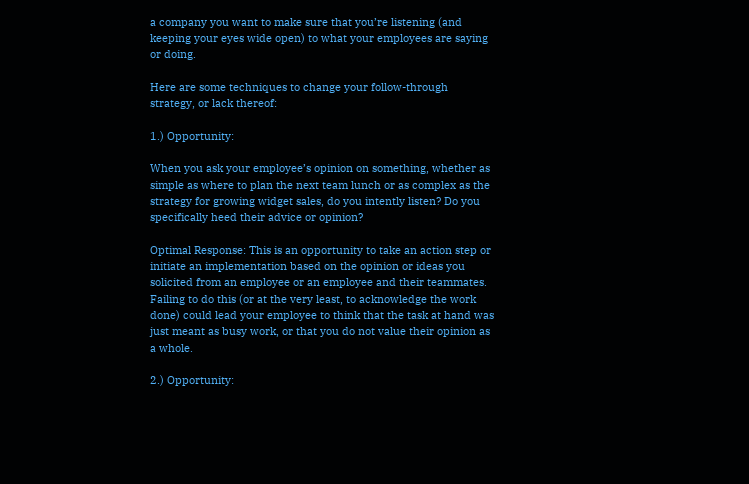a company you want to make sure that you’re listening (and keeping your eyes wide open) to what your employees are saying or doing.

Here are some techniques to change your follow-through strategy, or lack thereof:

1.) Opportunity:

When you ask your employee’s opinion on something, whether as simple as where to plan the next team lunch or as complex as the strategy for growing widget sales, do you intently listen? Do you specifically heed their advice or opinion?

Optimal Response: This is an opportunity to take an action step or initiate an implementation based on the opinion or ideas you solicited from an employee or an employee and their teammates. Failing to do this (or at the very least, to acknowledge the work done) could lead your employee to think that the task at hand was just meant as busy work, or that you do not value their opinion as a whole.

2.) Opportunity: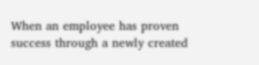When an employee has proven success through a newly created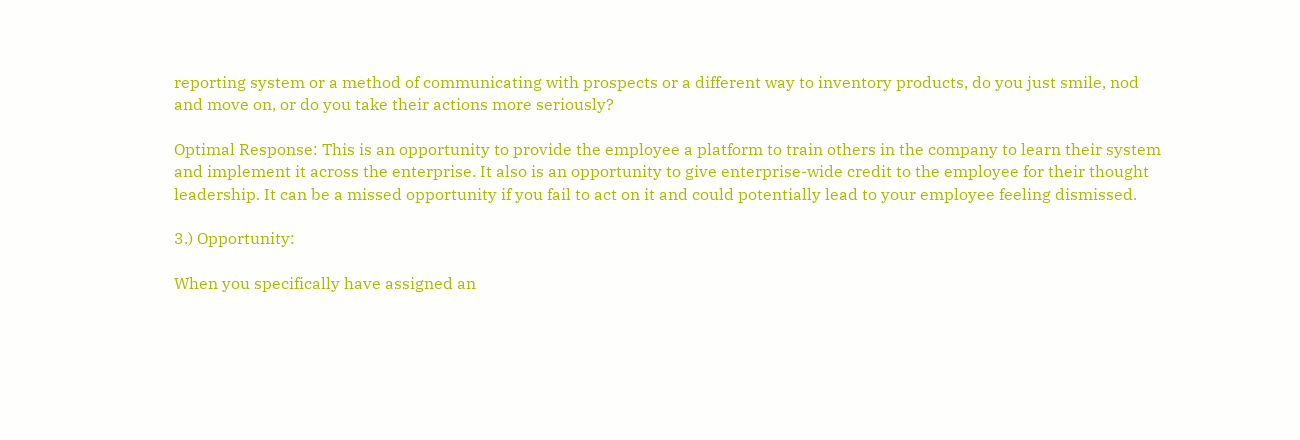reporting system or a method of communicating with prospects or a different way to inventory products, do you just smile, nod and move on, or do you take their actions more seriously?

Optimal Response: This is an opportunity to provide the employee a platform to train others in the company to learn their system and implement it across the enterprise. It also is an opportunity to give enterprise-wide credit to the employee for their thought leadership. It can be a missed opportunity if you fail to act on it and could potentially lead to your employee feeling dismissed.

3.) Opportunity:

When you specifically have assigned an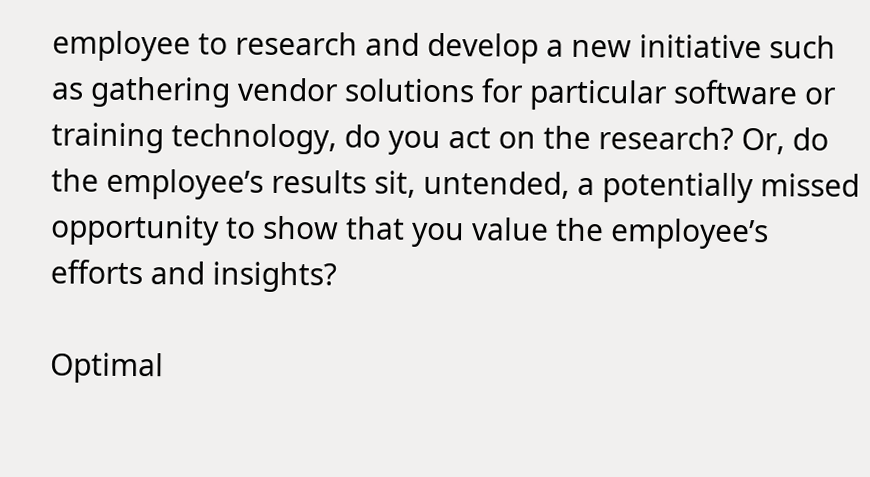employee to research and develop a new initiative such as gathering vendor solutions for particular software or training technology, do you act on the research? Or, do the employee’s results sit, untended, a potentially missed opportunity to show that you value the employee’s efforts and insights?

Optimal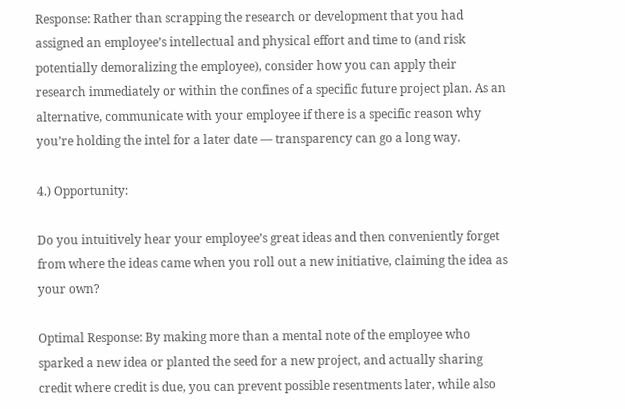Response: Rather than scrapping the research or development that you had assigned an employee’s intellectual and physical effort and time to (and risk potentially demoralizing the employee), consider how you can apply their research immediately or within the confines of a specific future project plan. As an alternative, communicate with your employee if there is a specific reason why you’re holding the intel for a later date — transparency can go a long way.

4.) Opportunity:

Do you intuitively hear your employee’s great ideas and then conveniently forget from where the ideas came when you roll out a new initiative, claiming the idea as your own?

Optimal Response: By making more than a mental note of the employee who sparked a new idea or planted the seed for a new project, and actually sharing credit where credit is due, you can prevent possible resentments later, while also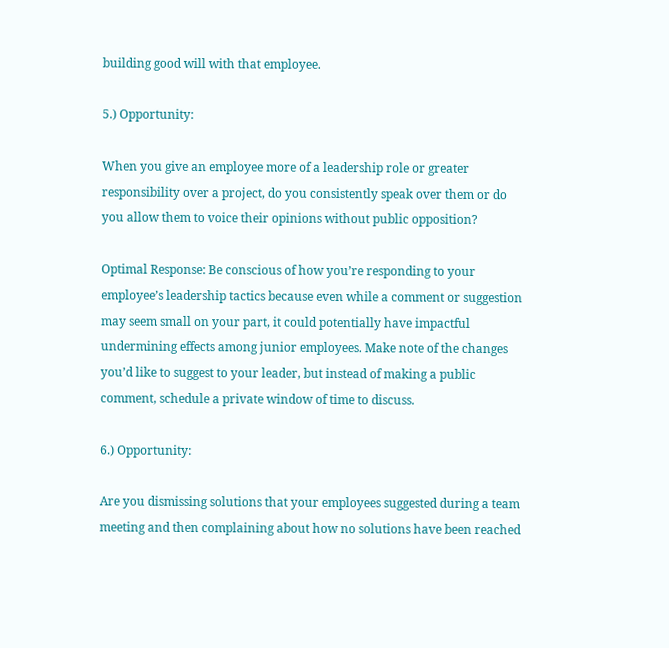building good will with that employee.

5.) Opportunity:

When you give an employee more of a leadership role or greater responsibility over a project, do you consistently speak over them or do you allow them to voice their opinions without public opposition?

Optimal Response: Be conscious of how you’re responding to your employee’s leadership tactics because even while a comment or suggestion may seem small on your part, it could potentially have impactful undermining effects among junior employees. Make note of the changes you’d like to suggest to your leader, but instead of making a public comment, schedule a private window of time to discuss.

6.) Opportunity:

Are you dismissing solutions that your employees suggested during a team meeting and then complaining about how no solutions have been reached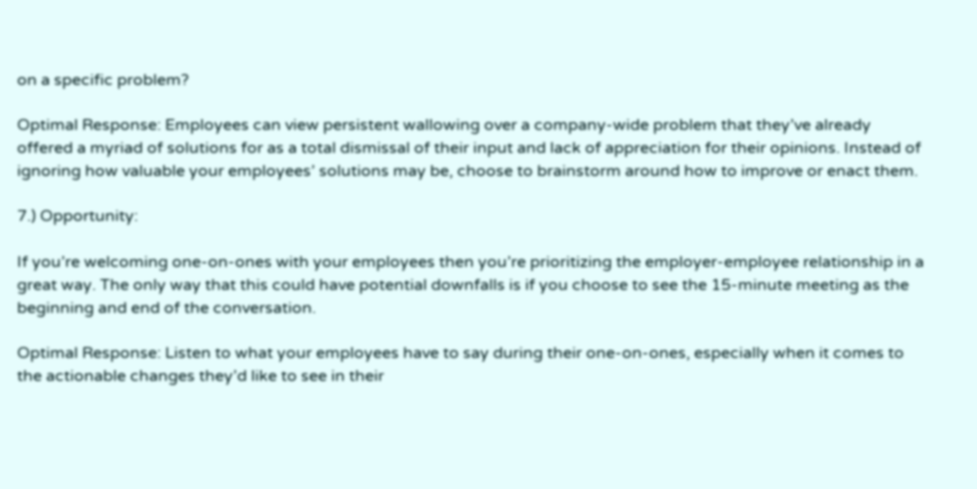on a specific problem?

Optimal Response: Employees can view persistent wallowing over a company-wide problem that they’ve already offered a myriad of solutions for as a total dismissal of their input and lack of appreciation for their opinions. Instead of ignoring how valuable your employees’ solutions may be, choose to brainstorm around how to improve or enact them.

7.) Opportunity:

If you’re welcoming one-on-ones with your employees then you’re prioritizing the employer-employee relationship in a great way. The only way that this could have potential downfalls is if you choose to see the 15-minute meeting as the beginning and end of the conversation.

Optimal Response: Listen to what your employees have to say during their one-on-ones, especially when it comes to the actionable changes they’d like to see in their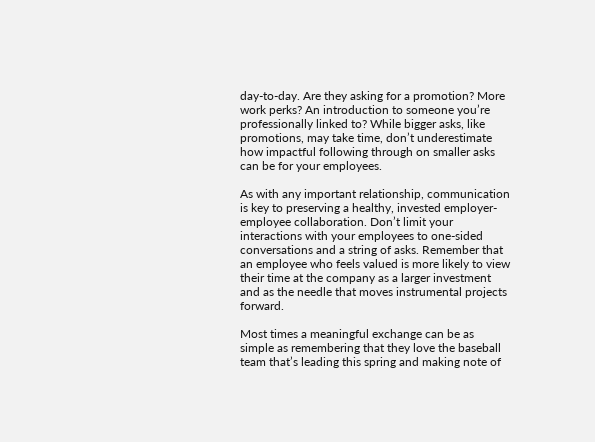day-to-day. Are they asking for a promotion? More work perks? An introduction to someone you’re professionally linked to? While bigger asks, like promotions, may take time, don’t underestimate how impactful following through on smaller asks can be for your employees.

As with any important relationship, communication is key to preserving a healthy, invested employer-employee collaboration. Don’t limit your interactions with your employees to one-sided conversations and a string of asks. Remember that an employee who feels valued is more likely to view their time at the company as a larger investment and as the needle that moves instrumental projects forward.

Most times a meaningful exchange can be as simple as remembering that they love the baseball team that’s leading this spring and making note of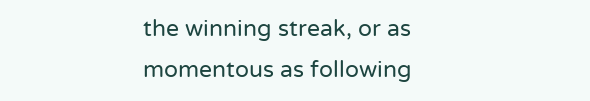the winning streak, or as momentous as following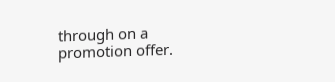through on a promotion offer.